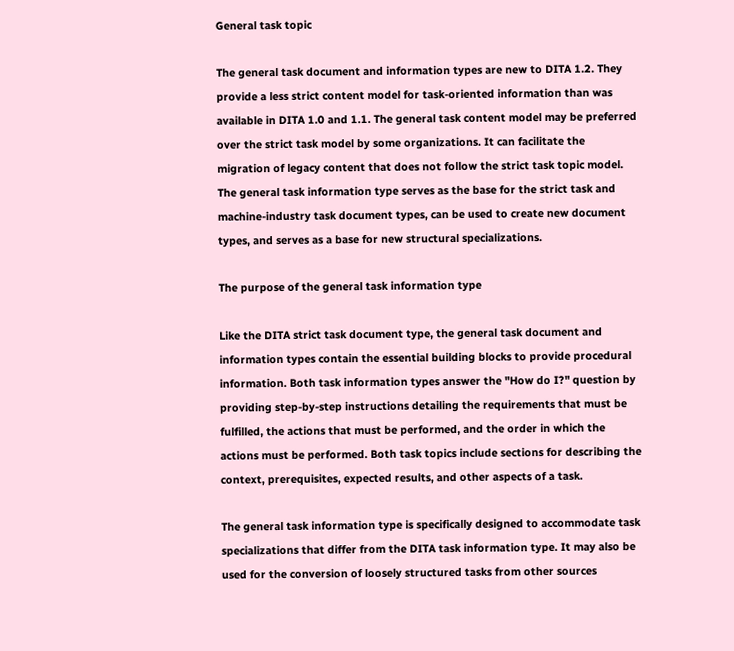General task topic

The general task document and information types are new to DITA 1.2. They provide a less strict content model for task-oriented information than was available in DITA 1.0 and 1.1. The general task content model may be preferred over the strict task model by some organizations. It can facilitate the migration of legacy content that does not follow the strict task topic model. The general task information type serves as the base for the strict task and machine-industry task document types, can be used to create new document types, and serves as a base for new structural specializations.

The purpose of the general task information type

Like the DITA strict task document type, the general task document and information types contain the essential building blocks to provide procedural information. Both task information types answer the "How do I?" question by providing step-by-step instructions detailing the requirements that must be fulfilled, the actions that must be performed, and the order in which the actions must be performed. Both task topics include sections for describing the context, prerequisites, expected results, and other aspects of a task.

The general task information type is specifically designed to accommodate task specializations that differ from the DITA task information type. It may also be used for the conversion of loosely structured tasks from other sources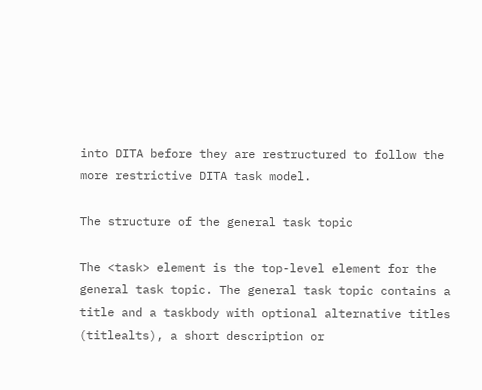into DITA before they are restructured to follow the more restrictive DITA task model.

The structure of the general task topic

The <task> element is the top-level element for the general task topic. The general task topic contains a title and a taskbody with optional alternative titles (titlealts), a short description or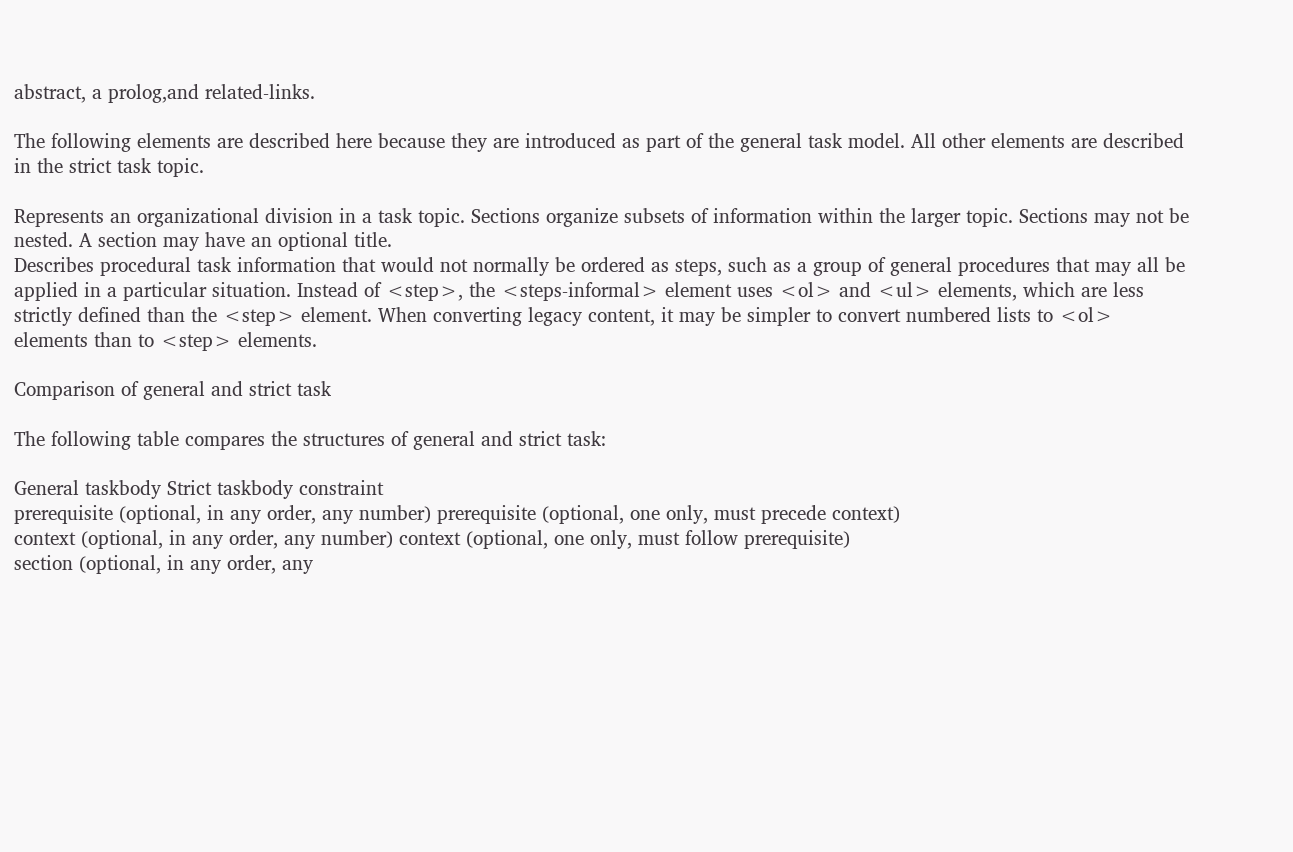abstract, a prolog,and related-links.

The following elements are described here because they are introduced as part of the general task model. All other elements are described in the strict task topic.

Represents an organizational division in a task topic. Sections organize subsets of information within the larger topic. Sections may not be nested. A section may have an optional title.
Describes procedural task information that would not normally be ordered as steps, such as a group of general procedures that may all be applied in a particular situation. Instead of <step>, the <steps-informal> element uses <ol> and <ul> elements, which are less strictly defined than the <step> element. When converting legacy content, it may be simpler to convert numbered lists to <ol> elements than to <step> elements.

Comparison of general and strict task

The following table compares the structures of general and strict task:

General taskbody Strict taskbody constraint
prerequisite (optional, in any order, any number) prerequisite (optional, one only, must precede context)
context (optional, in any order, any number) context (optional, one only, must follow prerequisite)
section (optional, in any order, any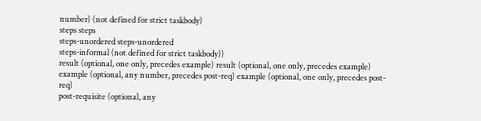number) (not defined for strict taskbody)
steps steps
steps-unordered steps-unordered
steps-informal (not defined for strict taskbody))
result (optional, one only, precedes example) result (optional, one only, precedes example)
example (optional, any number, precedes post-req) example (optional, one only, precedes post-req)
post-requisite (optional, any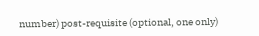number) post-requisite (optional, one only)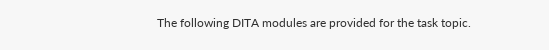The following DITA modules are provided for the task topic.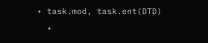• task.mod, task.ent(DTD)
  •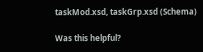taskMod.xsd, taskGrp.xsd (Schema)

Was this helpful?